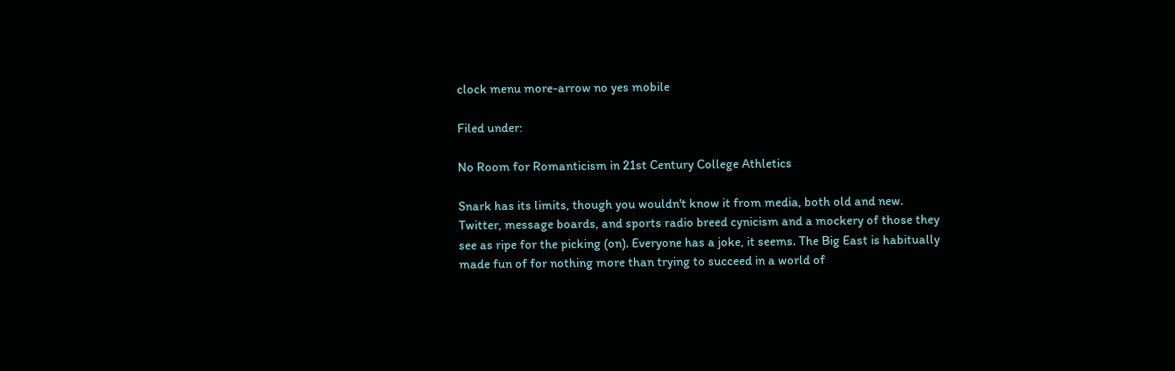clock menu more-arrow no yes mobile

Filed under:

No Room for Romanticism in 21st Century College Athletics

Snark has its limits, though you wouldn't know it from media, both old and new. Twitter, message boards, and sports radio breed cynicism and a mockery of those they see as ripe for the picking (on). Everyone has a joke, it seems. The Big East is habitually made fun of for nothing more than trying to succeed in a world of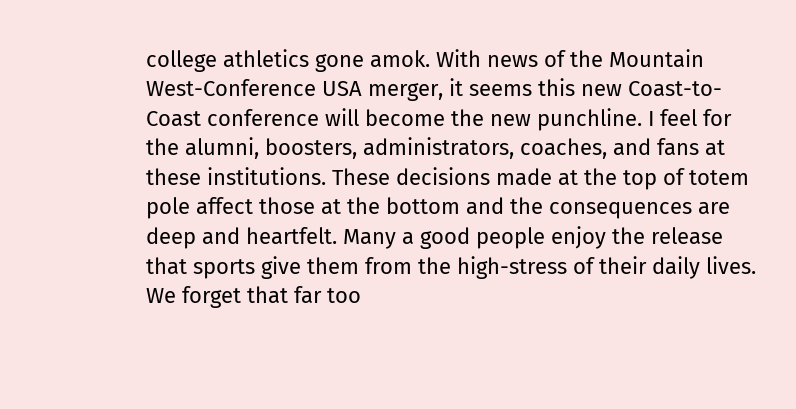college athletics gone amok. With news of the Mountain West-Conference USA merger, it seems this new Coast-to-Coast conference will become the new punchline. I feel for the alumni, boosters, administrators, coaches, and fans at these institutions. These decisions made at the top of totem pole affect those at the bottom and the consequences are deep and heartfelt. Many a good people enjoy the release that sports give them from the high-stress of their daily lives. We forget that far too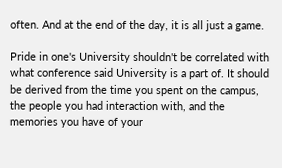often. And at the end of the day, it is all just a game.

Pride in one's University shouldn't be correlated with what conference said University is a part of. It should be derived from the time you spent on the campus, the people you had interaction with, and the memories you have of your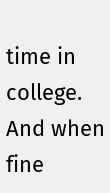time in college. And when fine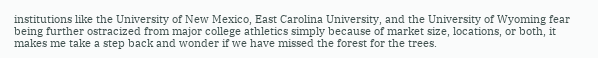institutions like the University of New Mexico, East Carolina University, and the University of Wyoming fear being further ostracized from major college athletics simply because of market size, locations, or both, it makes me take a step back and wonder if we have missed the forest for the trees.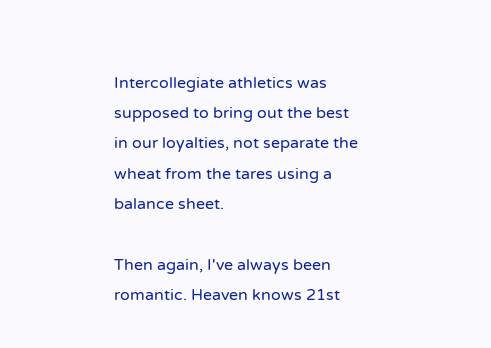Intercollegiate athletics was supposed to bring out the best in our loyalties, not separate the wheat from the tares using a balance sheet.

Then again, I've always been romantic. Heaven knows 21st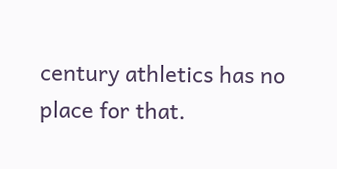century athletics has no place for that.